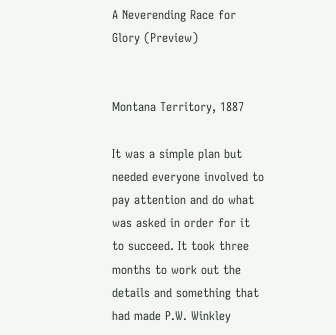A Neverending Race for Glory (Preview)


Montana Territory, 1887

It was a simple plan but needed everyone involved to pay attention and do what was asked in order for it to succeed. It took three months to work out the details and something that had made P.W. Winkley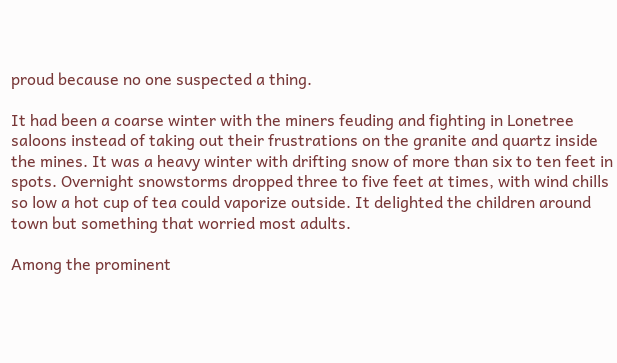proud because no one suspected a thing.

It had been a coarse winter with the miners feuding and fighting in Lonetree saloons instead of taking out their frustrations on the granite and quartz inside the mines. It was a heavy winter with drifting snow of more than six to ten feet in spots. Overnight snowstorms dropped three to five feet at times, with wind chills so low a hot cup of tea could vaporize outside. It delighted the children around town but something that worried most adults.

Among the prominent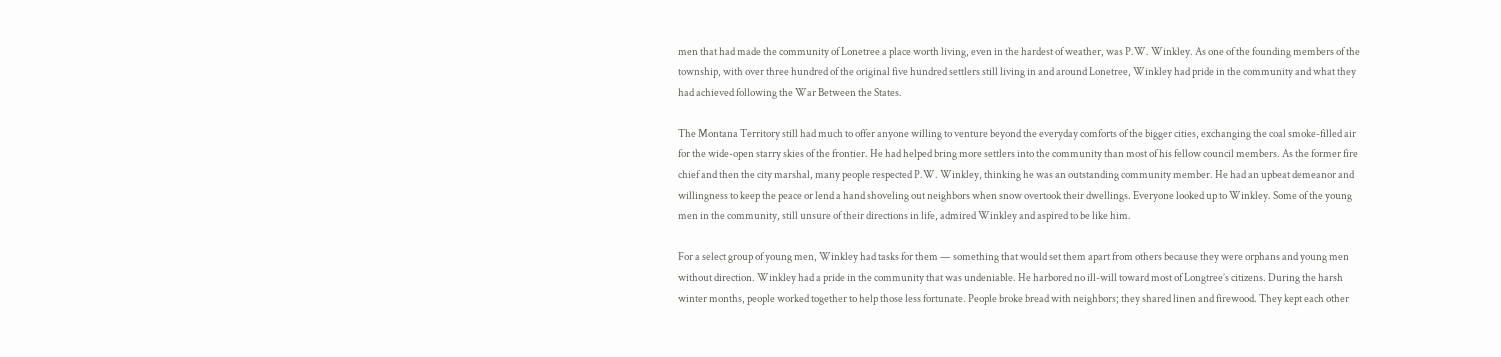men that had made the community of Lonetree a place worth living, even in the hardest of weather, was P.W. Winkley. As one of the founding members of the township, with over three hundred of the original five hundred settlers still living in and around Lonetree, Winkley had pride in the community and what they had achieved following the War Between the States.

The Montana Territory still had much to offer anyone willing to venture beyond the everyday comforts of the bigger cities, exchanging the coal smoke-filled air for the wide-open starry skies of the frontier. He had helped bring more settlers into the community than most of his fellow council members. As the former fire chief and then the city marshal, many people respected P.W. Winkley, thinking he was an outstanding community member. He had an upbeat demeanor and willingness to keep the peace or lend a hand shoveling out neighbors when snow overtook their dwellings. Everyone looked up to Winkley. Some of the young men in the community, still unsure of their directions in life, admired Winkley and aspired to be like him.

For a select group of young men, Winkley had tasks for them — something that would set them apart from others because they were orphans and young men without direction. Winkley had a pride in the community that was undeniable. He harbored no ill-will toward most of Longtree’s citizens. During the harsh winter months, people worked together to help those less fortunate. People broke bread with neighbors; they shared linen and firewood. They kept each other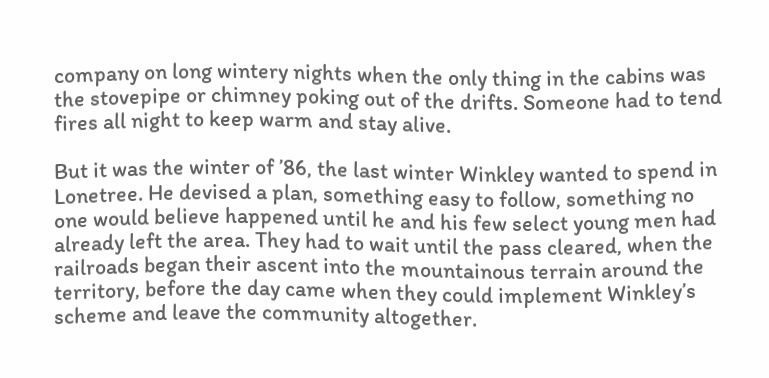company on long wintery nights when the only thing in the cabins was the stovepipe or chimney poking out of the drifts. Someone had to tend fires all night to keep warm and stay alive.

But it was the winter of ’86, the last winter Winkley wanted to spend in Lonetree. He devised a plan, something easy to follow, something no one would believe happened until he and his few select young men had already left the area. They had to wait until the pass cleared, when the railroads began their ascent into the mountainous terrain around the territory, before the day came when they could implement Winkley’s scheme and leave the community altogether.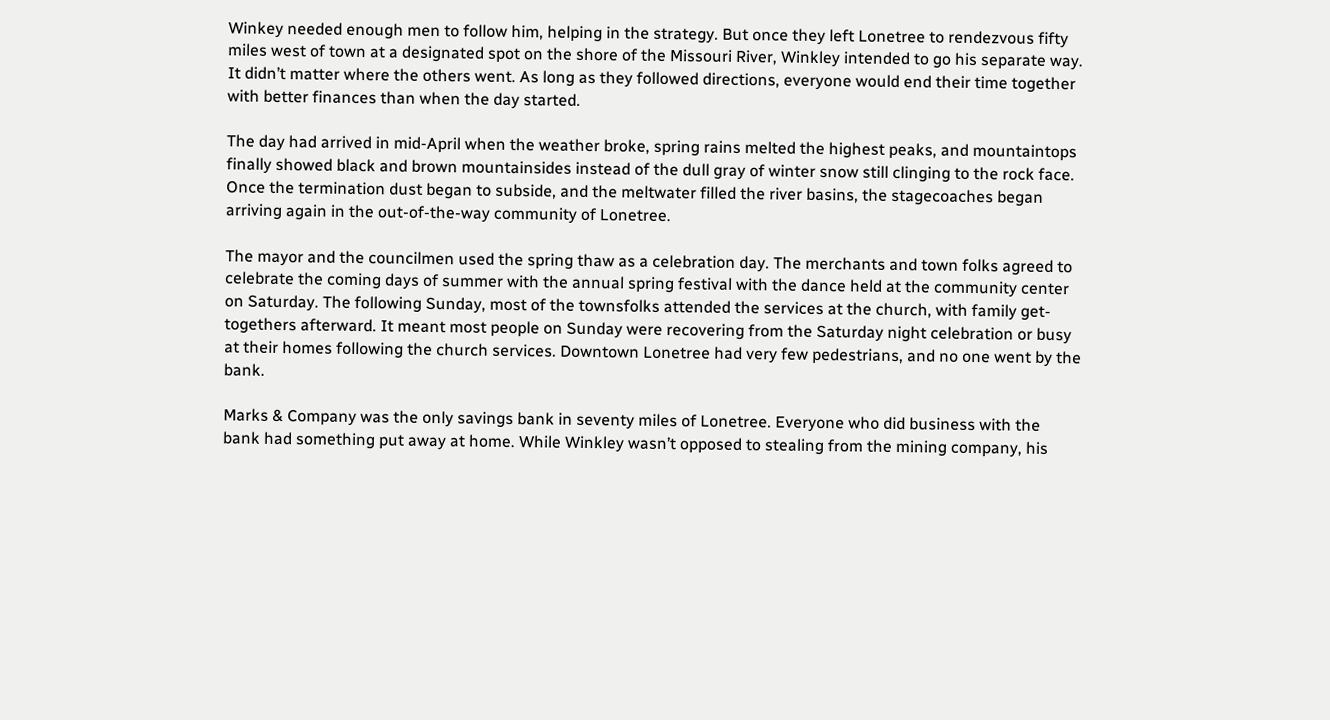Winkey needed enough men to follow him, helping in the strategy. But once they left Lonetree to rendezvous fifty miles west of town at a designated spot on the shore of the Missouri River, Winkley intended to go his separate way. It didn’t matter where the others went. As long as they followed directions, everyone would end their time together with better finances than when the day started.

The day had arrived in mid-April when the weather broke, spring rains melted the highest peaks, and mountaintops finally showed black and brown mountainsides instead of the dull gray of winter snow still clinging to the rock face. Once the termination dust began to subside, and the meltwater filled the river basins, the stagecoaches began arriving again in the out-of-the-way community of Lonetree.

The mayor and the councilmen used the spring thaw as a celebration day. The merchants and town folks agreed to celebrate the coming days of summer with the annual spring festival with the dance held at the community center on Saturday. The following Sunday, most of the townsfolks attended the services at the church, with family get-togethers afterward. It meant most people on Sunday were recovering from the Saturday night celebration or busy at their homes following the church services. Downtown Lonetree had very few pedestrians, and no one went by the bank.

Marks & Company was the only savings bank in seventy miles of Lonetree. Everyone who did business with the bank had something put away at home. While Winkley wasn’t opposed to stealing from the mining company, his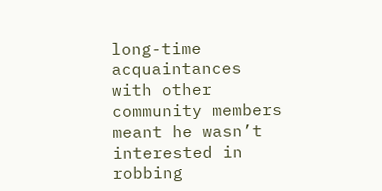long-time acquaintances with other community members meant he wasn’t interested in robbing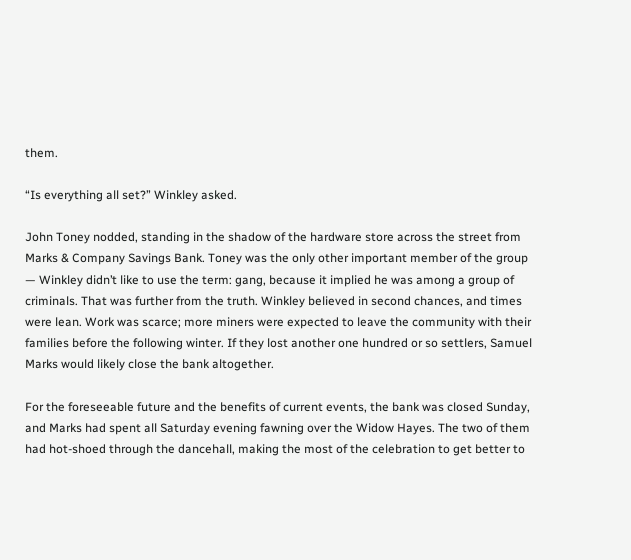them.

“Is everything all set?” Winkley asked.

John Toney nodded, standing in the shadow of the hardware store across the street from Marks & Company Savings Bank. Toney was the only other important member of the group — Winkley didn’t like to use the term: gang, because it implied he was among a group of criminals. That was further from the truth. Winkley believed in second chances, and times were lean. Work was scarce; more miners were expected to leave the community with their families before the following winter. If they lost another one hundred or so settlers, Samuel Marks would likely close the bank altogether.

For the foreseeable future and the benefits of current events, the bank was closed Sunday, and Marks had spent all Saturday evening fawning over the Widow Hayes. The two of them had hot-shoed through the dancehall, making the most of the celebration to get better to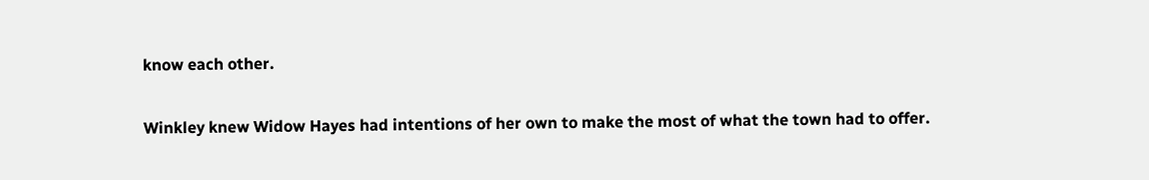know each other.

Winkley knew Widow Hayes had intentions of her own to make the most of what the town had to offer.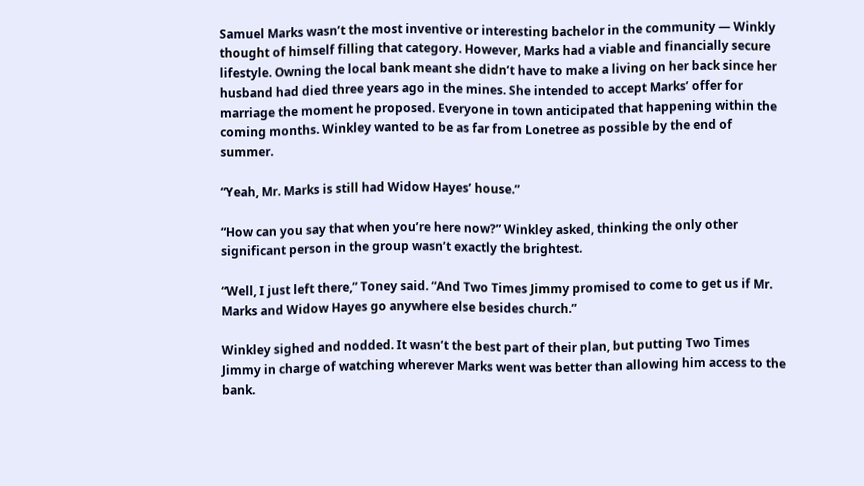Samuel Marks wasn’t the most inventive or interesting bachelor in the community — Winkly thought of himself filling that category. However, Marks had a viable and financially secure lifestyle. Owning the local bank meant she didn’t have to make a living on her back since her husband had died three years ago in the mines. She intended to accept Marks’ offer for marriage the moment he proposed. Everyone in town anticipated that happening within the coming months. Winkley wanted to be as far from Lonetree as possible by the end of summer.

“Yeah, Mr. Marks is still had Widow Hayes’ house.”

“How can you say that when you’re here now?” Winkley asked, thinking the only other significant person in the group wasn’t exactly the brightest.

“Well, I just left there,” Toney said. “And Two Times Jimmy promised to come to get us if Mr. Marks and Widow Hayes go anywhere else besides church.”

Winkley sighed and nodded. It wasn’t the best part of their plan, but putting Two Times Jimmy in charge of watching wherever Marks went was better than allowing him access to the bank.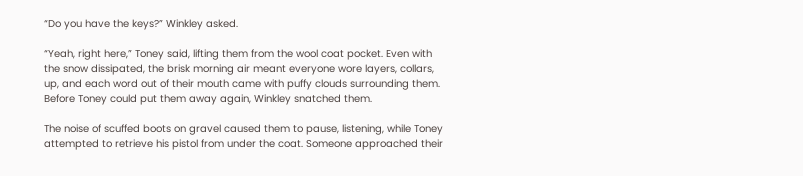“Do you have the keys?” Winkley asked.

“Yeah, right here,” Toney said, lifting them from the wool coat pocket. Even with the snow dissipated, the brisk morning air meant everyone wore layers, collars, up, and each word out of their mouth came with puffy clouds surrounding them. Before Toney could put them away again, Winkley snatched them.

The noise of scuffed boots on gravel caused them to pause, listening, while Toney attempted to retrieve his pistol from under the coat. Someone approached their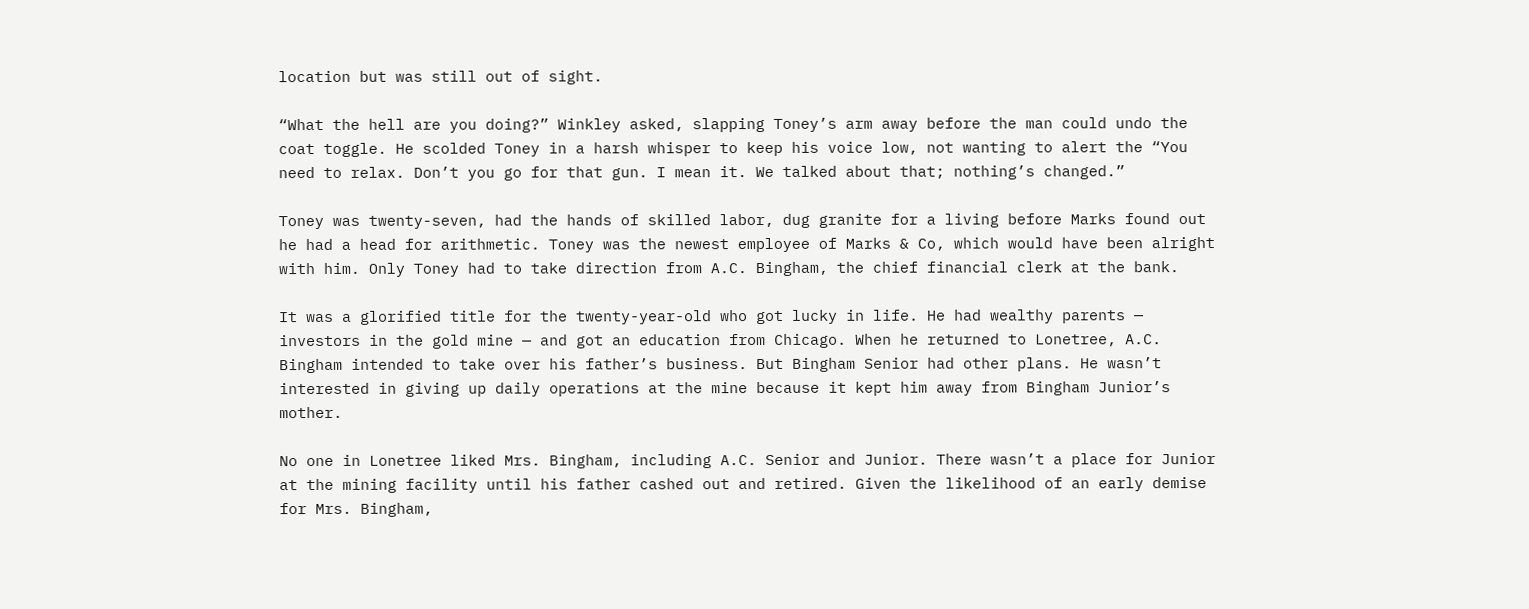location but was still out of sight.

“What the hell are you doing?” Winkley asked, slapping Toney’s arm away before the man could undo the coat toggle. He scolded Toney in a harsh whisper to keep his voice low, not wanting to alert the “You need to relax. Don’t you go for that gun. I mean it. We talked about that; nothing’s changed.”

Toney was twenty-seven, had the hands of skilled labor, dug granite for a living before Marks found out he had a head for arithmetic. Toney was the newest employee of Marks & Co, which would have been alright with him. Only Toney had to take direction from A.C. Bingham, the chief financial clerk at the bank.

It was a glorified title for the twenty-year-old who got lucky in life. He had wealthy parents — investors in the gold mine — and got an education from Chicago. When he returned to Lonetree, A.C. Bingham intended to take over his father’s business. But Bingham Senior had other plans. He wasn’t interested in giving up daily operations at the mine because it kept him away from Bingham Junior’s mother.

No one in Lonetree liked Mrs. Bingham, including A.C. Senior and Junior. There wasn’t a place for Junior at the mining facility until his father cashed out and retired. Given the likelihood of an early demise for Mrs. Bingham,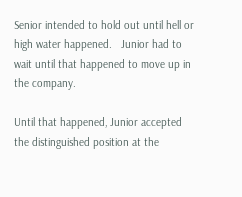Senior intended to hold out until hell or high water happened.   Junior had to wait until that happened to move up in the company.

Until that happened, Junior accepted the distinguished position at the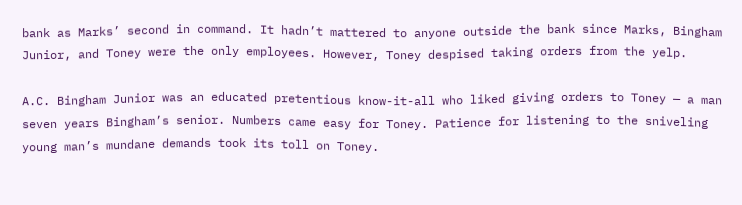bank as Marks’ second in command. It hadn’t mattered to anyone outside the bank since Marks, Bingham Junior, and Toney were the only employees. However, Toney despised taking orders from the yelp.

A.C. Bingham Junior was an educated pretentious know-it-all who liked giving orders to Toney — a man seven years Bingham’s senior. Numbers came easy for Toney. Patience for listening to the sniveling young man’s mundane demands took its toll on Toney.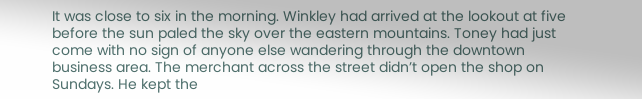It was close to six in the morning. Winkley had arrived at the lookout at five before the sun paled the sky over the eastern mountains. Toney had just come with no sign of anyone else wandering through the downtown business area. The merchant across the street didn’t open the shop on Sundays. He kept the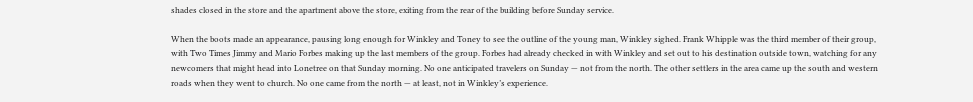shades closed in the store and the apartment above the store, exiting from the rear of the building before Sunday service.

When the boots made an appearance, pausing long enough for Winkley and Toney to see the outline of the young man, Winkley sighed. Frank Whipple was the third member of their group, with Two Times Jimmy and Mario Forbes making up the last members of the group. Forbes had already checked in with Winkley and set out to his destination outside town, watching for any newcomers that might head into Lonetree on that Sunday morning. No one anticipated travelers on Sunday — not from the north. The other settlers in the area came up the south and western roads when they went to church. No one came from the north — at least, not in Winkley’s experience.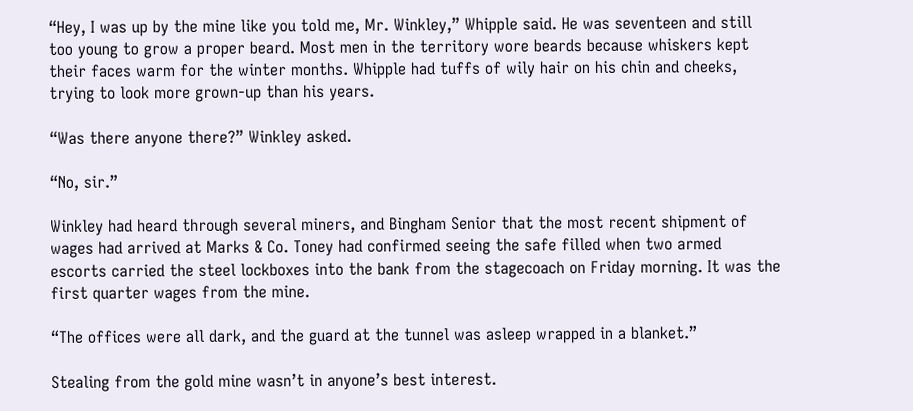“Hey, I was up by the mine like you told me, Mr. Winkley,” Whipple said. He was seventeen and still too young to grow a proper beard. Most men in the territory wore beards because whiskers kept their faces warm for the winter months. Whipple had tuffs of wily hair on his chin and cheeks, trying to look more grown-up than his years.

“Was there anyone there?” Winkley asked.

“No, sir.”

Winkley had heard through several miners, and Bingham Senior that the most recent shipment of wages had arrived at Marks & Co. Toney had confirmed seeing the safe filled when two armed escorts carried the steel lockboxes into the bank from the stagecoach on Friday morning. It was the first quarter wages from the mine.

“The offices were all dark, and the guard at the tunnel was asleep wrapped in a blanket.”

Stealing from the gold mine wasn’t in anyone’s best interest.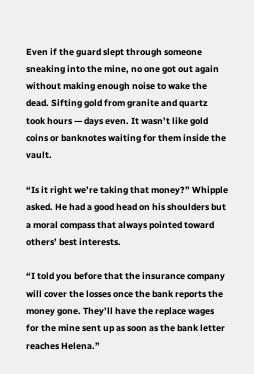Even if the guard slept through someone sneaking into the mine, no one got out again without making enough noise to wake the dead. Sifting gold from granite and quartz took hours — days even. It wasn’t like gold coins or banknotes waiting for them inside the vault.

“Is it right we’re taking that money?” Whipple asked. He had a good head on his shoulders but a moral compass that always pointed toward others’ best interests.

“I told you before that the insurance company will cover the losses once the bank reports the money gone. They’ll have the replace wages for the mine sent up as soon as the bank letter reaches Helena.”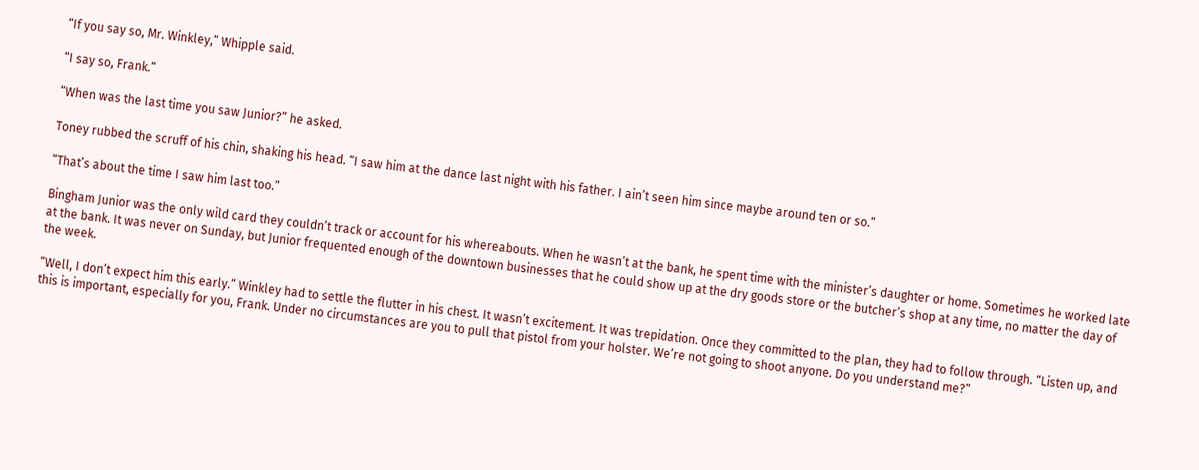“If you say so, Mr. Winkley,” Whipple said.

“I say so, Frank.”

“When was the last time you saw Junior?” he asked.

Toney rubbed the scruff of his chin, shaking his head. “I saw him at the dance last night with his father. I ain’t seen him since maybe around ten or so.”

“That’s about the time I saw him last too.”

Bingham Junior was the only wild card they couldn’t track or account for his whereabouts. When he wasn’t at the bank, he spent time with the minister’s daughter or home. Sometimes he worked late at the bank. It was never on Sunday, but Junior frequented enough of the downtown businesses that he could show up at the dry goods store or the butcher’s shop at any time, no matter the day of the week.

“Well, I don’t expect him this early.” Winkley had to settle the flutter in his chest. It wasn’t excitement. It was trepidation. Once they committed to the plan, they had to follow through. “Listen up, and this is important, especially for you, Frank. Under no circumstances are you to pull that pistol from your holster. We’re not going to shoot anyone. Do you understand me?”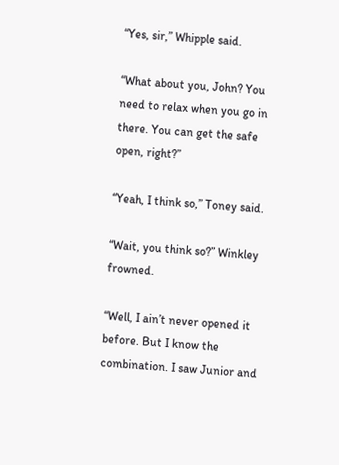“Yes, sir,” Whipple said.

“What about you, John? You need to relax when you go in there. You can get the safe open, right?”

“Yeah, I think so,” Toney said.

“Wait, you think so?” Winkley frowned.

“Well, I ain’t never opened it before. But I know the combination. I saw Junior and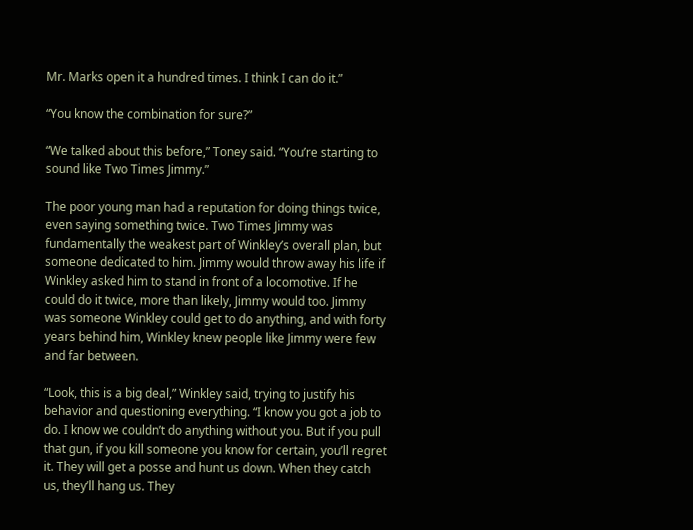Mr. Marks open it a hundred times. I think I can do it.”

“You know the combination for sure?”

“We talked about this before,” Toney said. “You’re starting to sound like Two Times Jimmy.”

The poor young man had a reputation for doing things twice, even saying something twice. Two Times Jimmy was fundamentally the weakest part of Winkley’s overall plan, but someone dedicated to him. Jimmy would throw away his life if Winkley asked him to stand in front of a locomotive. If he could do it twice, more than likely, Jimmy would too. Jimmy was someone Winkley could get to do anything, and with forty years behind him, Winkley knew people like Jimmy were few and far between.

“Look, this is a big deal,” Winkley said, trying to justify his behavior and questioning everything. “I know you got a job to do. I know we couldn’t do anything without you. But if you pull that gun, if you kill someone you know for certain, you’ll regret it. They will get a posse and hunt us down. When they catch us, they’ll hang us. They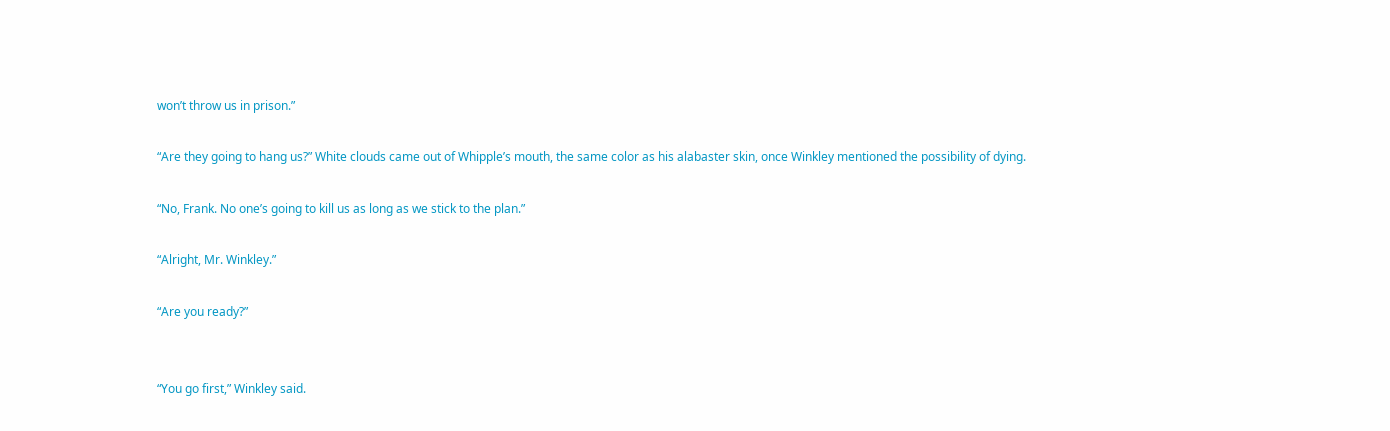won’t throw us in prison.”

“Are they going to hang us?” White clouds came out of Whipple’s mouth, the same color as his alabaster skin, once Winkley mentioned the possibility of dying.

“No, Frank. No one’s going to kill us as long as we stick to the plan.”

“Alright, Mr. Winkley.”

“Are you ready?”


“You go first,” Winkley said.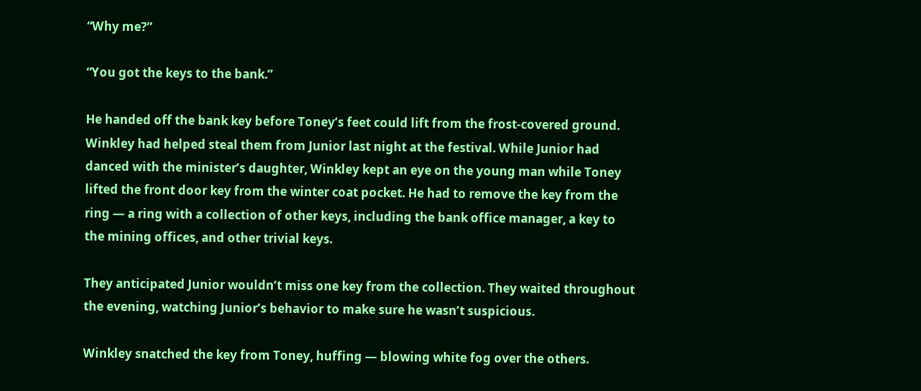“Why me?”

“You got the keys to the bank.”

He handed off the bank key before Toney’s feet could lift from the frost-covered ground. Winkley had helped steal them from Junior last night at the festival. While Junior had danced with the minister’s daughter, Winkley kept an eye on the young man while Toney lifted the front door key from the winter coat pocket. He had to remove the key from the ring — a ring with a collection of other keys, including the bank office manager, a key to the mining offices, and other trivial keys.

They anticipated Junior wouldn’t miss one key from the collection. They waited throughout the evening, watching Junior’s behavior to make sure he wasn’t suspicious.

Winkley snatched the key from Toney, huffing — blowing white fog over the others.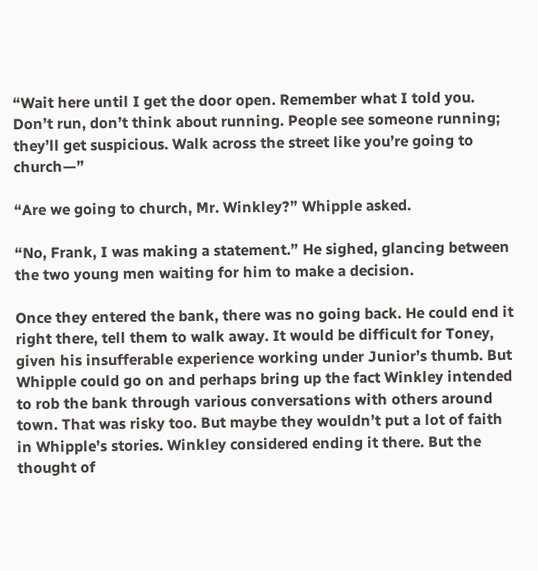“Wait here until I get the door open. Remember what I told you. Don’t run, don’t think about running. People see someone running; they’ll get suspicious. Walk across the street like you’re going to church—”

“Are we going to church, Mr. Winkley?” Whipple asked.

“No, Frank, I was making a statement.” He sighed, glancing between the two young men waiting for him to make a decision.

Once they entered the bank, there was no going back. He could end it right there, tell them to walk away. It would be difficult for Toney, given his insufferable experience working under Junior’s thumb. But Whipple could go on and perhaps bring up the fact Winkley intended to rob the bank through various conversations with others around town. That was risky too. But maybe they wouldn’t put a lot of faith in Whipple’s stories. Winkley considered ending it there. But the thought of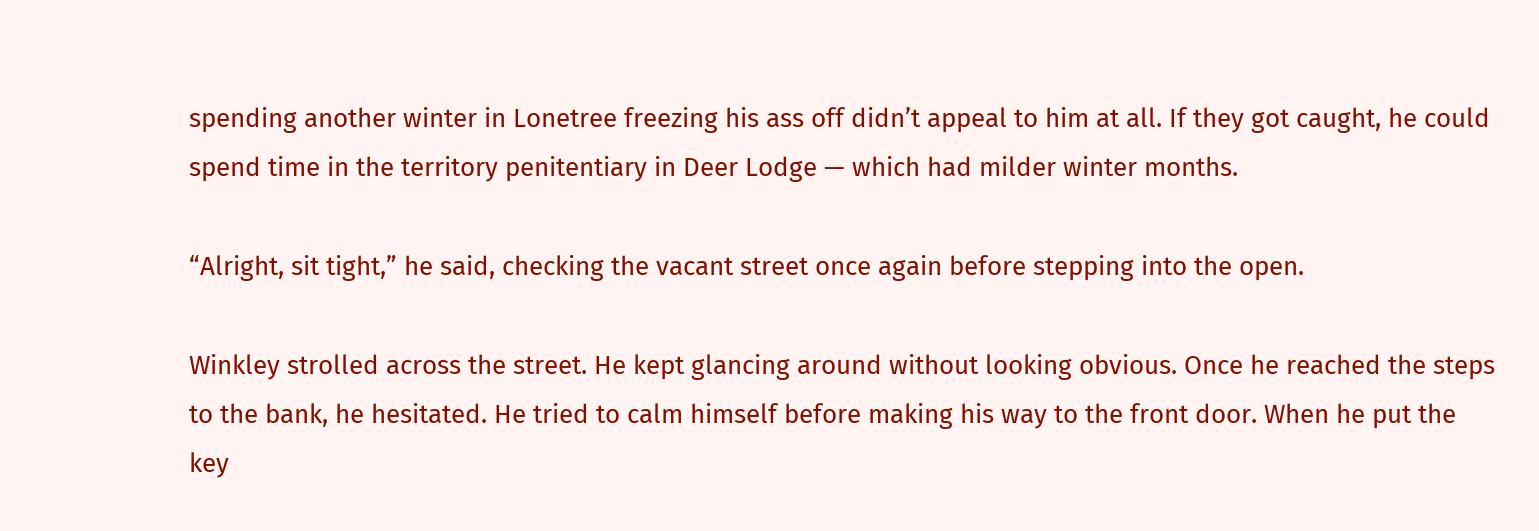spending another winter in Lonetree freezing his ass off didn’t appeal to him at all. If they got caught, he could spend time in the territory penitentiary in Deer Lodge — which had milder winter months.

“Alright, sit tight,” he said, checking the vacant street once again before stepping into the open.

Winkley strolled across the street. He kept glancing around without looking obvious. Once he reached the steps to the bank, he hesitated. He tried to calm himself before making his way to the front door. When he put the key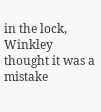in the lock, Winkley thought it was a mistake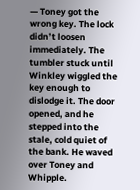— Toney got the wrong key. The lock didn’t loosen immediately. The tumbler stuck until Winkley wiggled the key enough to dislodge it. The door opened, and he stepped into the stale, cold quiet of the bank. He waved over Toney and Whipple.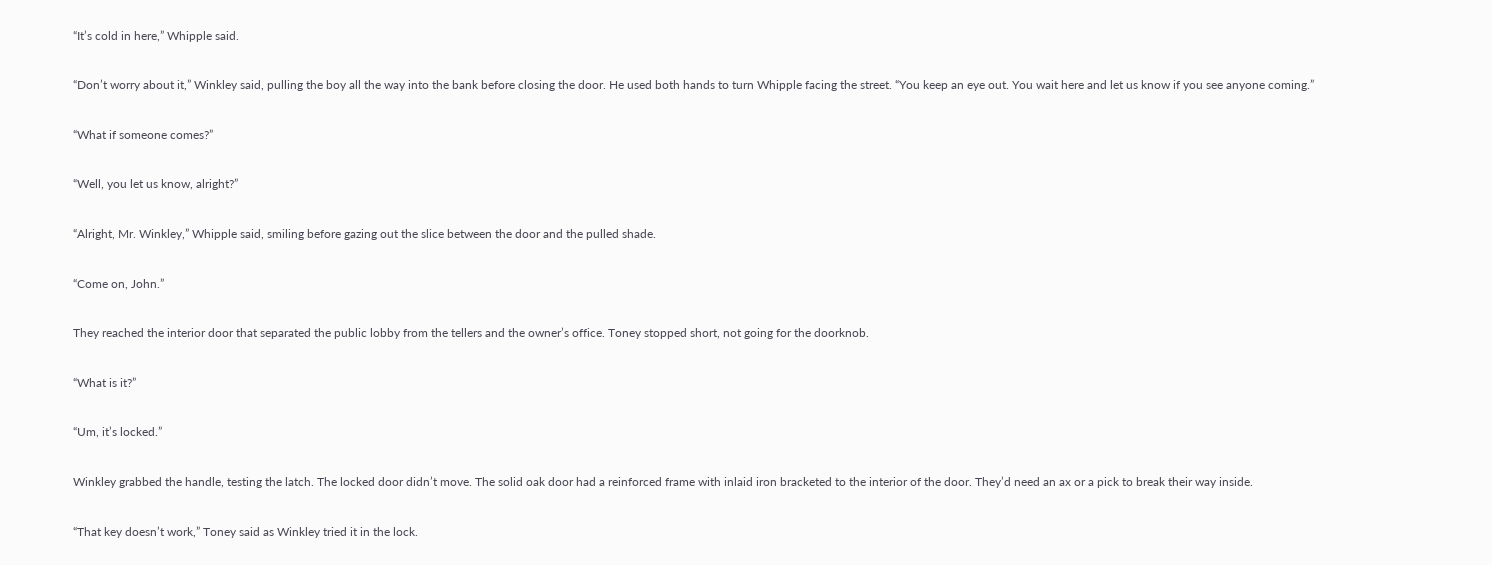“It’s cold in here,” Whipple said.

“Don’t worry about it,” Winkley said, pulling the boy all the way into the bank before closing the door. He used both hands to turn Whipple facing the street. “You keep an eye out. You wait here and let us know if you see anyone coming.”

“What if someone comes?”

“Well, you let us know, alright?”

“Alright, Mr. Winkley,” Whipple said, smiling before gazing out the slice between the door and the pulled shade.

“Come on, John.”

They reached the interior door that separated the public lobby from the tellers and the owner’s office. Toney stopped short, not going for the doorknob.

“What is it?”

“Um, it’s locked.”

Winkley grabbed the handle, testing the latch. The locked door didn’t move. The solid oak door had a reinforced frame with inlaid iron bracketed to the interior of the door. They’d need an ax or a pick to break their way inside.

“That key doesn’t work,” Toney said as Winkley tried it in the lock.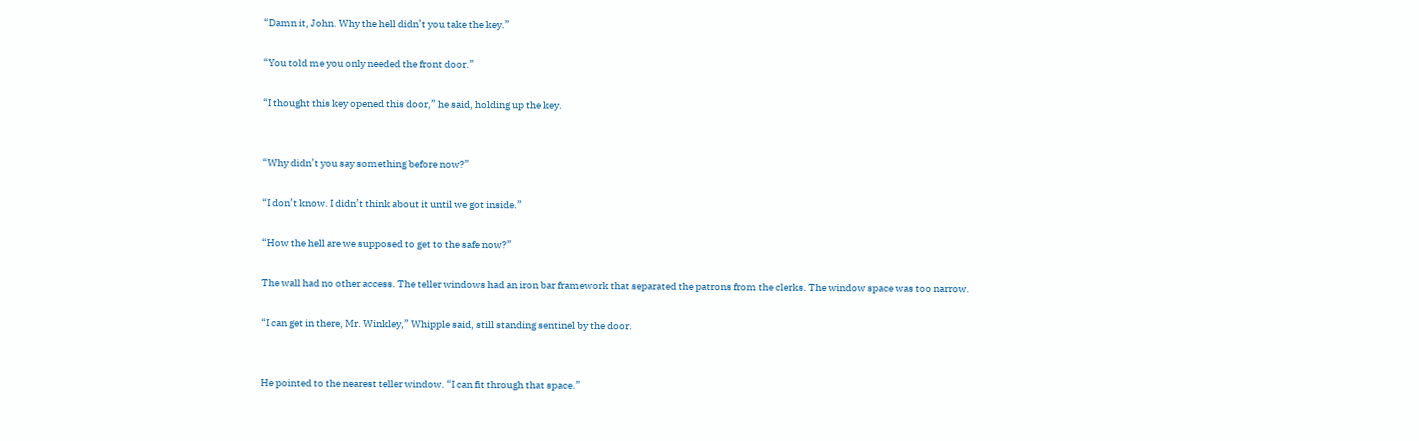“Damn it, John. Why the hell didn’t you take the key.”

“You told me you only needed the front door.”

“I thought this key opened this door,” he said, holding up the key.


“Why didn’t you say something before now?”

“I don’t know. I didn’t think about it until we got inside.”

“How the hell are we supposed to get to the safe now?”

The wall had no other access. The teller windows had an iron bar framework that separated the patrons from the clerks. The window space was too narrow.

“I can get in there, Mr. Winkley,” Whipple said, still standing sentinel by the door.


He pointed to the nearest teller window. “I can fit through that space.”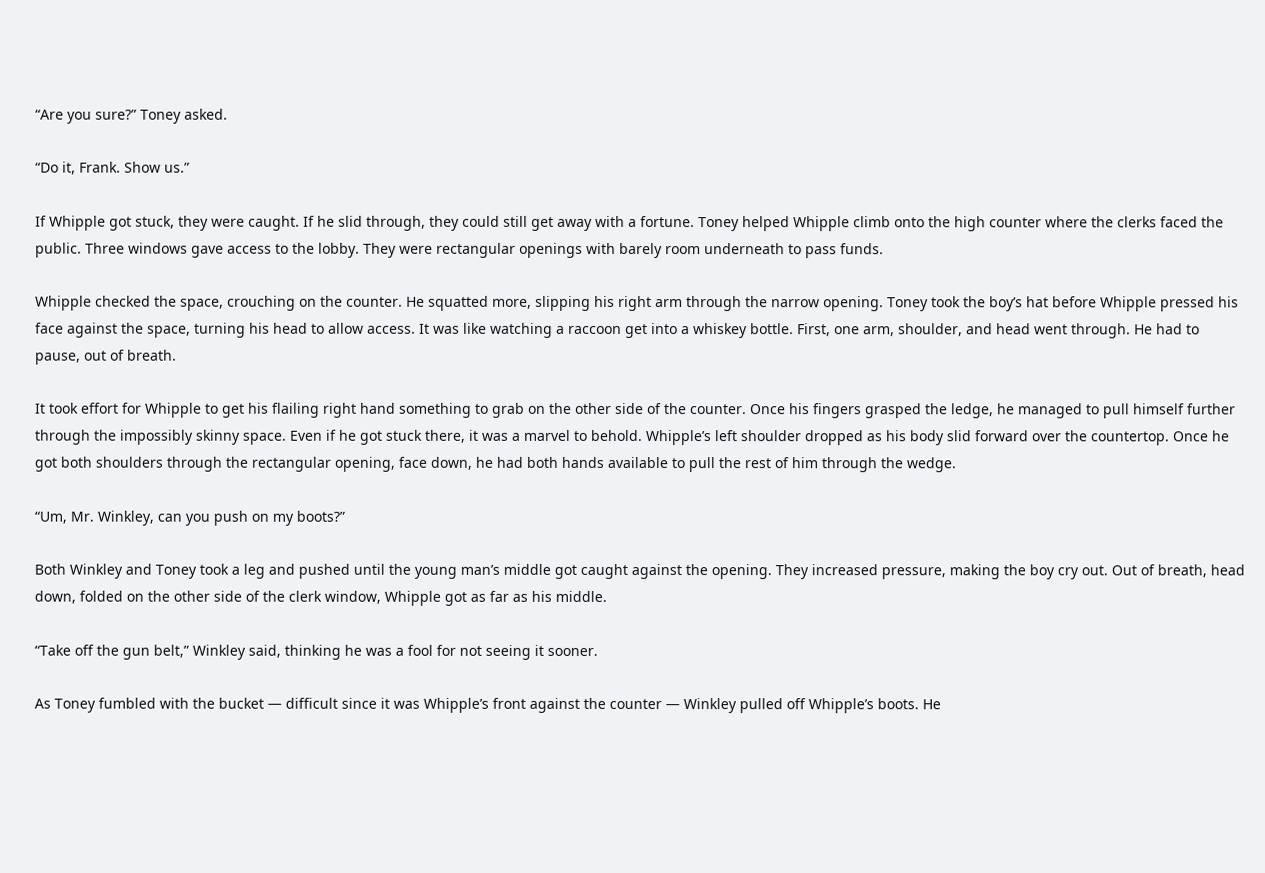“Are you sure?” Toney asked.

“Do it, Frank. Show us.”

If Whipple got stuck, they were caught. If he slid through, they could still get away with a fortune. Toney helped Whipple climb onto the high counter where the clerks faced the public. Three windows gave access to the lobby. They were rectangular openings with barely room underneath to pass funds.

Whipple checked the space, crouching on the counter. He squatted more, slipping his right arm through the narrow opening. Toney took the boy’s hat before Whipple pressed his face against the space, turning his head to allow access. It was like watching a raccoon get into a whiskey bottle. First, one arm, shoulder, and head went through. He had to pause, out of breath.

It took effort for Whipple to get his flailing right hand something to grab on the other side of the counter. Once his fingers grasped the ledge, he managed to pull himself further through the impossibly skinny space. Even if he got stuck there, it was a marvel to behold. Whipple’s left shoulder dropped as his body slid forward over the countertop. Once he got both shoulders through the rectangular opening, face down, he had both hands available to pull the rest of him through the wedge.

“Um, Mr. Winkley, can you push on my boots?”

Both Winkley and Toney took a leg and pushed until the young man’s middle got caught against the opening. They increased pressure, making the boy cry out. Out of breath, head down, folded on the other side of the clerk window, Whipple got as far as his middle.

“Take off the gun belt,” Winkley said, thinking he was a fool for not seeing it sooner.

As Toney fumbled with the bucket — difficult since it was Whipple’s front against the counter — Winkley pulled off Whipple’s boots. He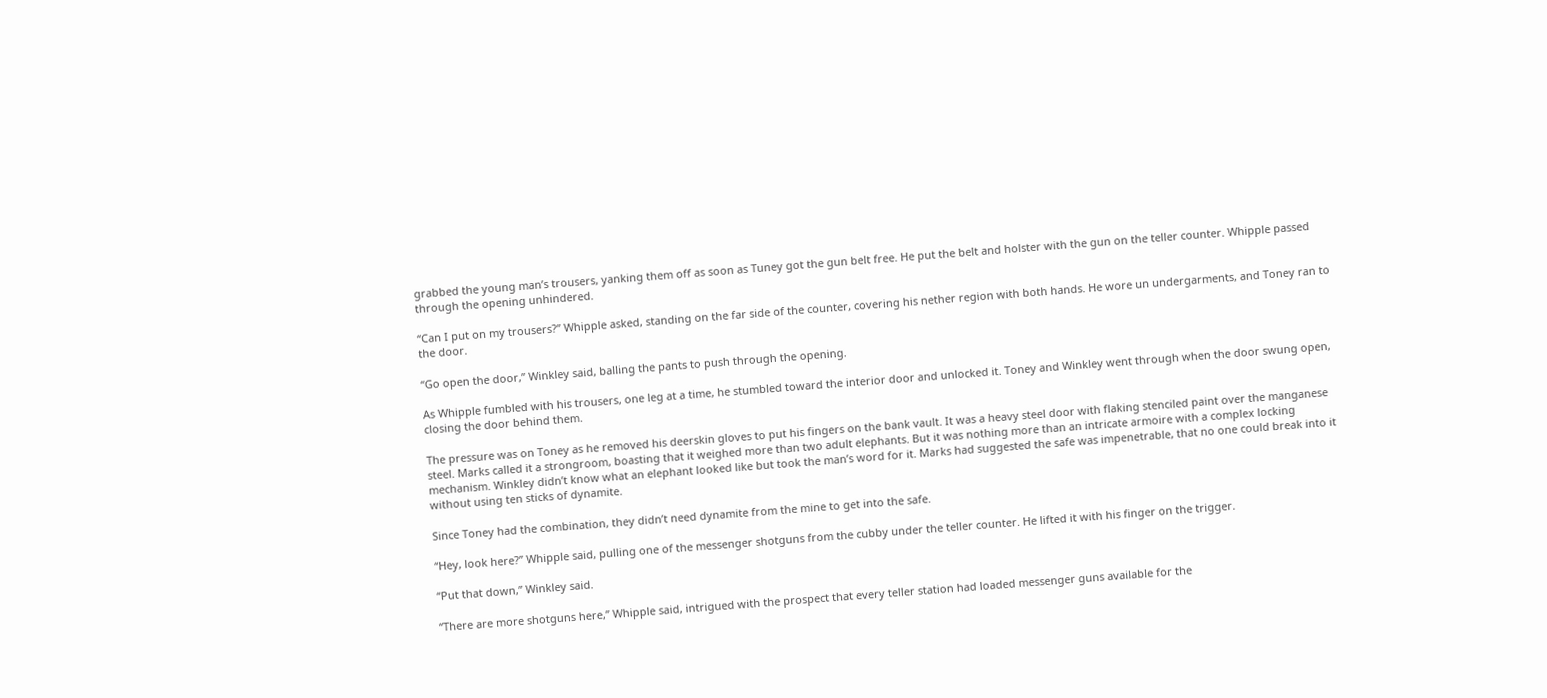grabbed the young man’s trousers, yanking them off as soon as Tuney got the gun belt free. He put the belt and holster with the gun on the teller counter. Whipple passed through the opening unhindered.

“Can I put on my trousers?” Whipple asked, standing on the far side of the counter, covering his nether region with both hands. He wore un undergarments, and Toney ran to the door.

“Go open the door,” Winkley said, balling the pants to push through the opening.

As Whipple fumbled with his trousers, one leg at a time, he stumbled toward the interior door and unlocked it. Toney and Winkley went through when the door swung open, closing the door behind them.

The pressure was on Toney as he removed his deerskin gloves to put his fingers on the bank vault. It was a heavy steel door with flaking stenciled paint over the manganese steel. Marks called it a strongroom, boasting that it weighed more than two adult elephants. But it was nothing more than an intricate armoire with a complex locking mechanism. Winkley didn’t know what an elephant looked like but took the man’s word for it. Marks had suggested the safe was impenetrable, that no one could break into it without using ten sticks of dynamite.

Since Toney had the combination, they didn’t need dynamite from the mine to get into the safe.

“Hey, look here?” Whipple said, pulling one of the messenger shotguns from the cubby under the teller counter. He lifted it with his finger on the trigger.

“Put that down,” Winkley said.

“There are more shotguns here,” Whipple said, intrigued with the prospect that every teller station had loaded messenger guns available for the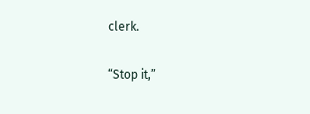clerk.

“Stop it,”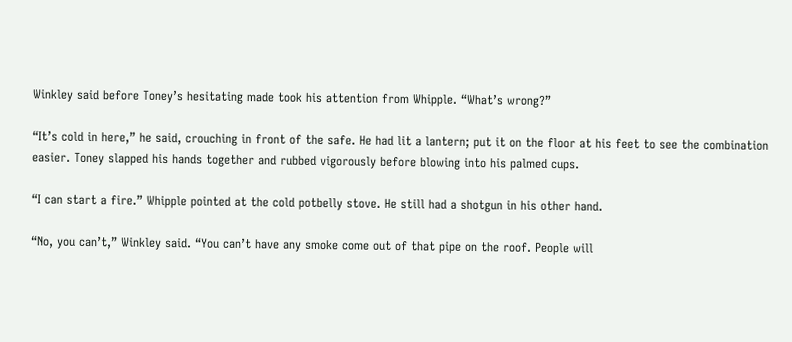Winkley said before Toney’s hesitating made took his attention from Whipple. “What’s wrong?”

“It’s cold in here,” he said, crouching in front of the safe. He had lit a lantern; put it on the floor at his feet to see the combination easier. Toney slapped his hands together and rubbed vigorously before blowing into his palmed cups.

“I can start a fire.” Whipple pointed at the cold potbelly stove. He still had a shotgun in his other hand.

“No, you can’t,” Winkley said. “You can’t have any smoke come out of that pipe on the roof. People will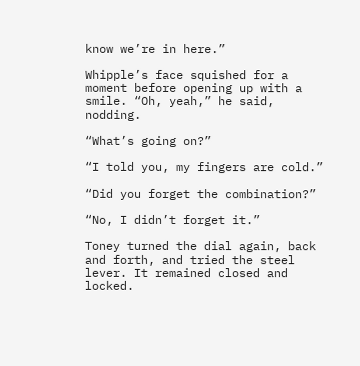know we’re in here.”

Whipple’s face squished for a moment before opening up with a smile. “Oh, yeah,” he said, nodding.

“What’s going on?”

“I told you, my fingers are cold.”

“Did you forget the combination?”

“No, I didn’t forget it.”

Toney turned the dial again, back and forth, and tried the steel lever. It remained closed and locked.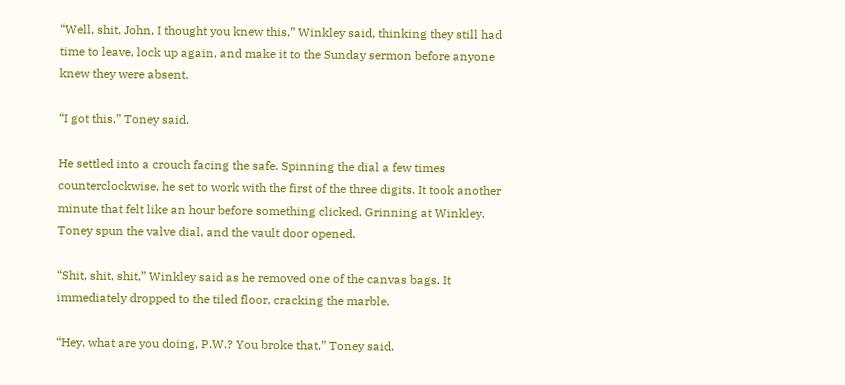“Well, shit, John, I thought you knew this,” Winkley said, thinking they still had time to leave, lock up again, and make it to the Sunday sermon before anyone knew they were absent.

“I got this,” Toney said.

He settled into a crouch facing the safe. Spinning the dial a few times counterclockwise, he set to work with the first of the three digits. It took another minute that felt like an hour before something clicked. Grinning at Winkley, Toney spun the valve dial, and the vault door opened.

“Shit, shit, shit,” Winkley said as he removed one of the canvas bags. It immediately dropped to the tiled floor, cracking the marble.

“Hey, what are you doing, P.W.? You broke that,” Toney said.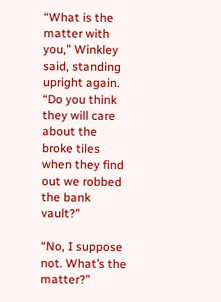“What is the matter with you,” Winkley said, standing upright again. “Do you think they will care about the broke tiles when they find out we robbed the bank vault?”

“No, I suppose not. What’s the matter?”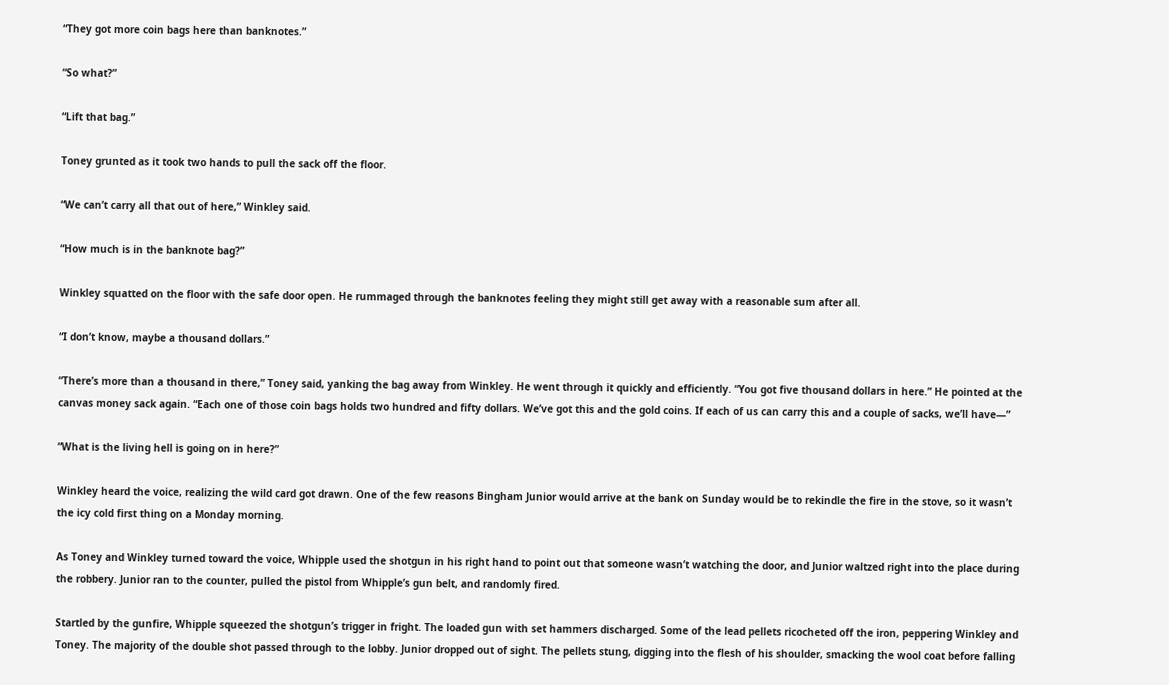“They got more coin bags here than banknotes.”

“So what?”

“Lift that bag.”

Toney grunted as it took two hands to pull the sack off the floor.

“We can’t carry all that out of here,” Winkley said.

“How much is in the banknote bag?”

Winkley squatted on the floor with the safe door open. He rummaged through the banknotes feeling they might still get away with a reasonable sum after all.

“I don’t know, maybe a thousand dollars.”

“There’s more than a thousand in there,” Toney said, yanking the bag away from Winkley. He went through it quickly and efficiently. “You got five thousand dollars in here.” He pointed at the canvas money sack again. “Each one of those coin bags holds two hundred and fifty dollars. We’ve got this and the gold coins. If each of us can carry this and a couple of sacks, we’ll have—”

“What is the living hell is going on in here?”

Winkley heard the voice, realizing the wild card got drawn. One of the few reasons Bingham Junior would arrive at the bank on Sunday would be to rekindle the fire in the stove, so it wasn’t the icy cold first thing on a Monday morning.

As Toney and Winkley turned toward the voice, Whipple used the shotgun in his right hand to point out that someone wasn’t watching the door, and Junior waltzed right into the place during the robbery. Junior ran to the counter, pulled the pistol from Whipple’s gun belt, and randomly fired.

Startled by the gunfire, Whipple squeezed the shotgun’s trigger in fright. The loaded gun with set hammers discharged. Some of the lead pellets ricocheted off the iron, peppering Winkley and Toney. The majority of the double shot passed through to the lobby. Junior dropped out of sight. The pellets stung, digging into the flesh of his shoulder, smacking the wool coat before falling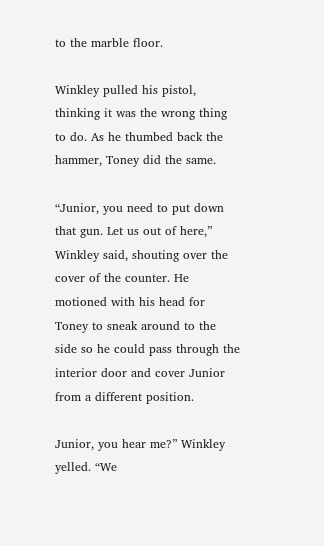to the marble floor.

Winkley pulled his pistol, thinking it was the wrong thing to do. As he thumbed back the hammer, Toney did the same.

“Junior, you need to put down that gun. Let us out of here,” Winkley said, shouting over the cover of the counter. He motioned with his head for Toney to sneak around to the side so he could pass through the interior door and cover Junior from a different position.

Junior, you hear me?” Winkley yelled. “We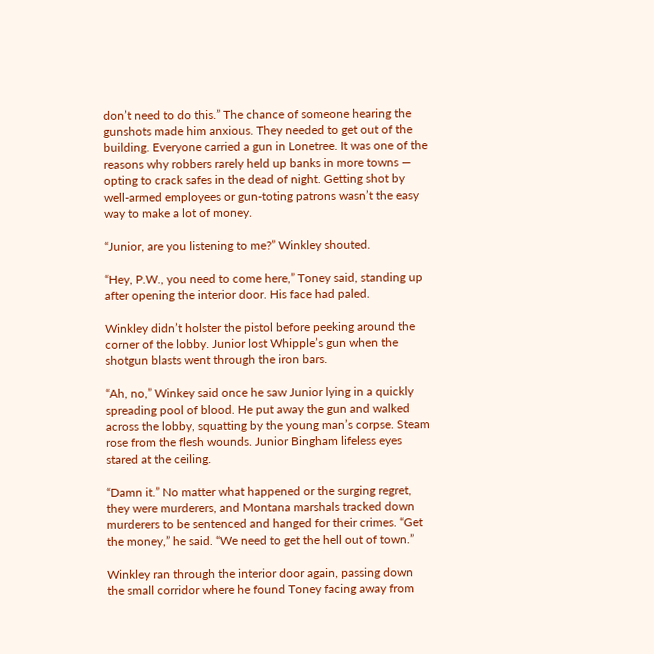don’t need to do this.” The chance of someone hearing the gunshots made him anxious. They needed to get out of the building. Everyone carried a gun in Lonetree. It was one of the reasons why robbers rarely held up banks in more towns — opting to crack safes in the dead of night. Getting shot by well-armed employees or gun-toting patrons wasn’t the easy way to make a lot of money.

“Junior, are you listening to me?” Winkley shouted.

“Hey, P.W., you need to come here,” Toney said, standing up after opening the interior door. His face had paled.

Winkley didn’t holster the pistol before peeking around the corner of the lobby. Junior lost Whipple’s gun when the shotgun blasts went through the iron bars.

“Ah, no,” Winkey said once he saw Junior lying in a quickly spreading pool of blood. He put away the gun and walked across the lobby, squatting by the young man’s corpse. Steam rose from the flesh wounds. Junior Bingham lifeless eyes stared at the ceiling.

“Damn it.” No matter what happened or the surging regret, they were murderers, and Montana marshals tracked down murderers to be sentenced and hanged for their crimes. “Get the money,” he said. “We need to get the hell out of town.”

Winkley ran through the interior door again, passing down the small corridor where he found Toney facing away from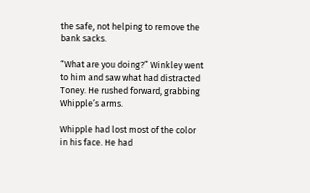the safe, not helping to remove the bank sacks.

“What are you doing?” Winkley went to him and saw what had distracted Toney. He rushed forward, grabbing Whipple’s arms.

Whipple had lost most of the color in his face. He had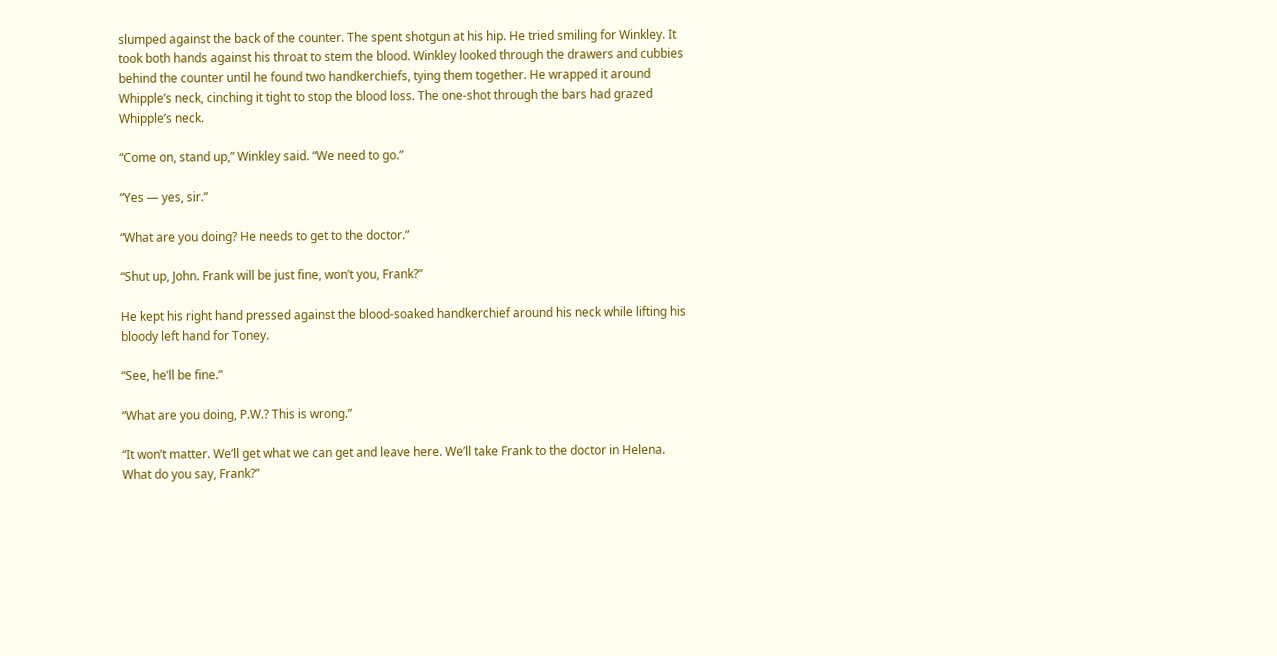slumped against the back of the counter. The spent shotgun at his hip. He tried smiling for Winkley. It took both hands against his throat to stem the blood. Winkley looked through the drawers and cubbies behind the counter until he found two handkerchiefs, tying them together. He wrapped it around Whipple’s neck, cinching it tight to stop the blood loss. The one-shot through the bars had grazed Whipple’s neck.

“Come on, stand up,” Winkley said. “We need to go.”

“Yes — yes, sir.”

“What are you doing? He needs to get to the doctor.”

“Shut up, John. Frank will be just fine, won’t you, Frank?”

He kept his right hand pressed against the blood-soaked handkerchief around his neck while lifting his bloody left hand for Toney.

“See, he’ll be fine.”

“What are you doing, P.W.? This is wrong.”

“It won’t matter. We’ll get what we can get and leave here. We’ll take Frank to the doctor in Helena. What do you say, Frank?”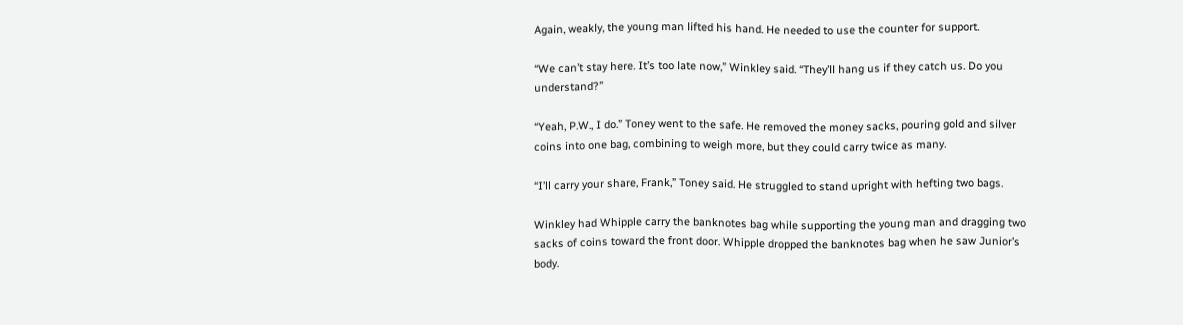Again, weakly, the young man lifted his hand. He needed to use the counter for support.

“We can’t stay here. It’s too late now,” Winkley said. “They’ll hang us if they catch us. Do you understand?”

“Yeah, P.W., I do.” Toney went to the safe. He removed the money sacks, pouring gold and silver coins into one bag, combining to weigh more, but they could carry twice as many.

“I’ll carry your share, Frank,” Toney said. He struggled to stand upright with hefting two bags.

Winkley had Whipple carry the banknotes bag while supporting the young man and dragging two sacks of coins toward the front door. Whipple dropped the banknotes bag when he saw Junior’s body.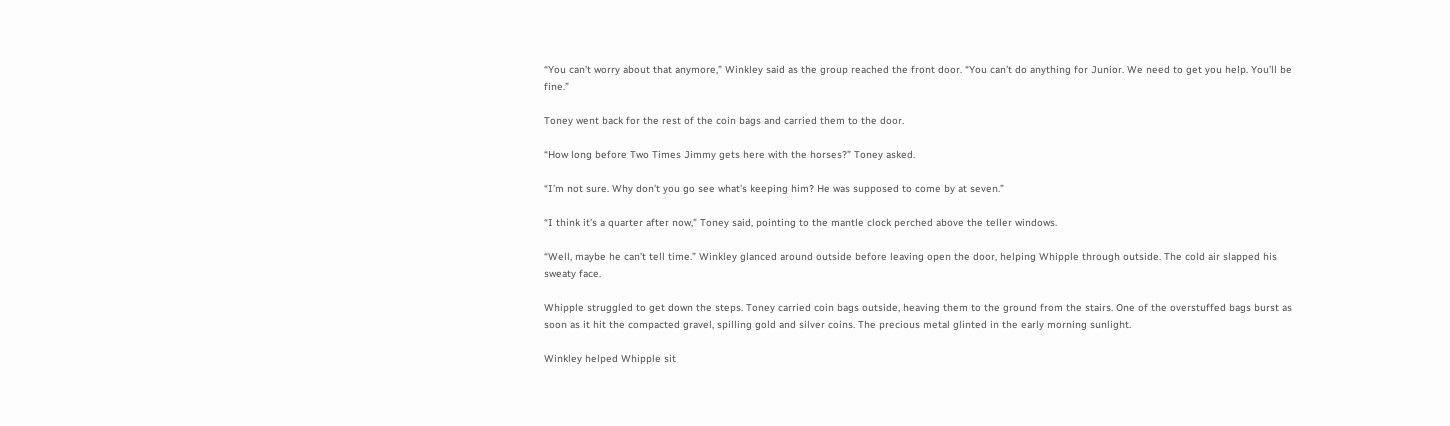“You can’t worry about that anymore,” Winkley said as the group reached the front door. “You can’t do anything for Junior. We need to get you help. You’ll be fine.”

Toney went back for the rest of the coin bags and carried them to the door.

“How long before Two Times Jimmy gets here with the horses?” Toney asked.

“I’m not sure. Why don’t you go see what’s keeping him? He was supposed to come by at seven.”

“I think it’s a quarter after now,” Toney said, pointing to the mantle clock perched above the teller windows.

“Well, maybe he can’t tell time.” Winkley glanced around outside before leaving open the door, helping Whipple through outside. The cold air slapped his sweaty face.

Whipple struggled to get down the steps. Toney carried coin bags outside, heaving them to the ground from the stairs. One of the overstuffed bags burst as soon as it hit the compacted gravel, spilling gold and silver coins. The precious metal glinted in the early morning sunlight.

Winkley helped Whipple sit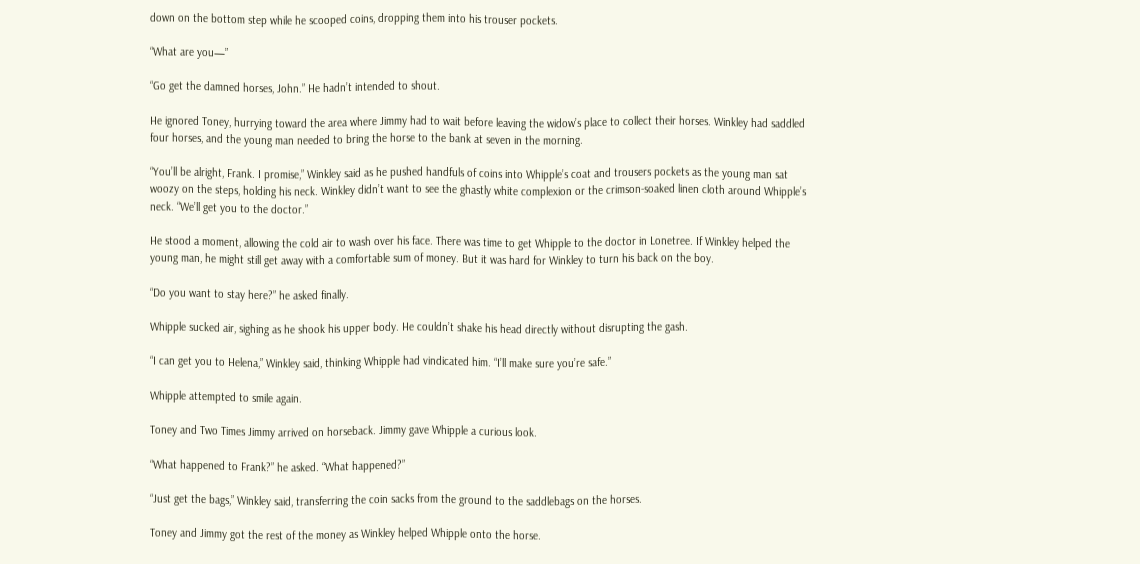down on the bottom step while he scooped coins, dropping them into his trouser pockets.

“What are you—”

“Go get the damned horses, John.” He hadn’t intended to shout.

He ignored Toney, hurrying toward the area where Jimmy had to wait before leaving the widow’s place to collect their horses. Winkley had saddled four horses, and the young man needed to bring the horse to the bank at seven in the morning.

“You’ll be alright, Frank. I promise,” Winkley said as he pushed handfuls of coins into Whipple’s coat and trousers pockets as the young man sat woozy on the steps, holding his neck. Winkley didn’t want to see the ghastly white complexion or the crimson-soaked linen cloth around Whipple’s neck. “We’ll get you to the doctor.”

He stood a moment, allowing the cold air to wash over his face. There was time to get Whipple to the doctor in Lonetree. If Winkley helped the young man, he might still get away with a comfortable sum of money. But it was hard for Winkley to turn his back on the boy.

“Do you want to stay here?” he asked finally.

Whipple sucked air, sighing as he shook his upper body. He couldn’t shake his head directly without disrupting the gash.

“I can get you to Helena,” Winkley said, thinking Whipple had vindicated him. “I’ll make sure you’re safe.”

Whipple attempted to smile again.

Toney and Two Times Jimmy arrived on horseback. Jimmy gave Whipple a curious look.

“What happened to Frank?” he asked. “What happened?”

“Just get the bags,” Winkley said, transferring the coin sacks from the ground to the saddlebags on the horses.

Toney and Jimmy got the rest of the money as Winkley helped Whipple onto the horse.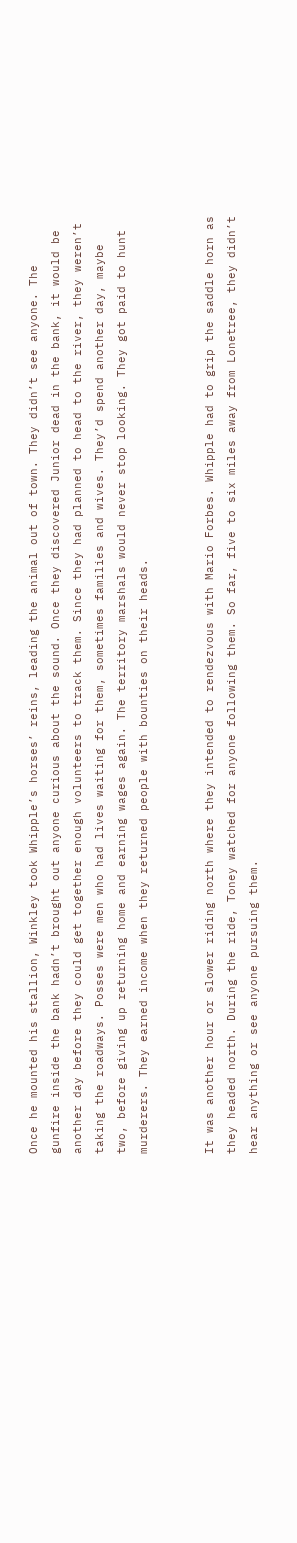Once he mounted his stallion, Winkley took Whipple’s horses’ reins, leading the animal out of town. They didn’t see anyone. The gunfire inside the bank hadn’t brought out anyone curious about the sound. Once they discovered Junior dead in the bank, it would be another day before they could get together enough volunteers to track them. Since they had planned to head to the river, they weren’t taking the roadways. Posses were men who had lives waiting for them, sometimes families and wives. They’d spend another day, maybe two, before giving up returning home and earning wages again. The territory marshals would never stop looking. They got paid to hunt murderers. They earned income when they returned people with bounties on their heads.


It was another hour or slower riding north where they intended to rendezvous with Mario Forbes. Whipple had to grip the saddle horn as they headed north. During the ride, Toney watched for anyone following them. So far, five to six miles away from Lonetree, they didn’t hear anything or see anyone pursuing them.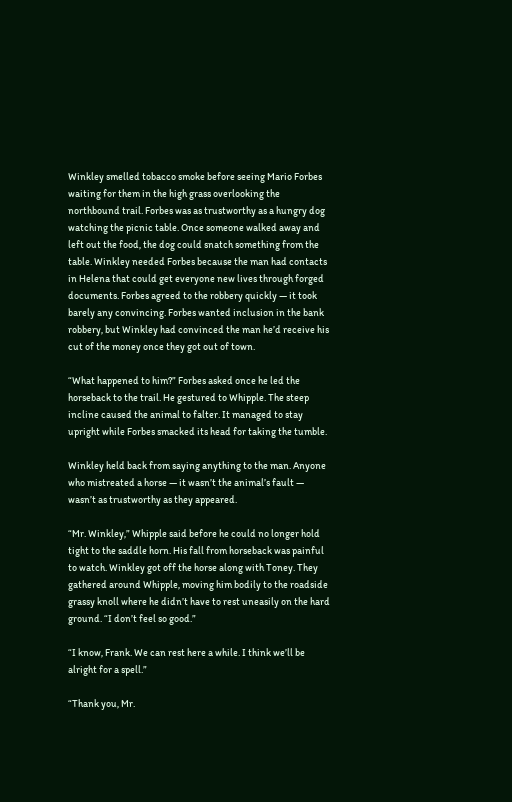Winkley smelled tobacco smoke before seeing Mario Forbes waiting for them in the high grass overlooking the northbound trail. Forbes was as trustworthy as a hungry dog watching the picnic table. Once someone walked away and left out the food, the dog could snatch something from the table. Winkley needed Forbes because the man had contacts in Helena that could get everyone new lives through forged documents. Forbes agreed to the robbery quickly — it took barely any convincing. Forbes wanted inclusion in the bank robbery, but Winkley had convinced the man he’d receive his cut of the money once they got out of town.

“What happened to him?” Forbes asked once he led the horseback to the trail. He gestured to Whipple. The steep incline caused the animal to falter. It managed to stay upright while Forbes smacked its head for taking the tumble.

Winkley held back from saying anything to the man. Anyone who mistreated a horse — it wasn’t the animal’s fault — wasn’t as trustworthy as they appeared.

“Mr. Winkley,” Whipple said before he could no longer hold tight to the saddle horn. His fall from horseback was painful to watch. Winkley got off the horse along with Toney. They gathered around Whipple, moving him bodily to the roadside grassy knoll where he didn’t have to rest uneasily on the hard ground. “I don’t feel so good.”

“I know, Frank. We can rest here a while. I think we’ll be alright for a spell.”

“Thank you, Mr.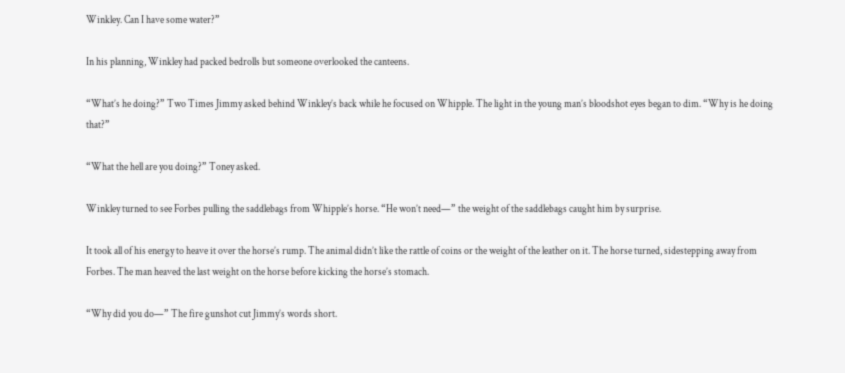Winkley. Can I have some water?”

In his planning, Winkley had packed bedrolls but someone overlooked the canteens.

“What’s he doing?” Two Times Jimmy asked behind Winkley’s back while he focused on Whipple. The light in the young man’s bloodshot eyes began to dim. “Why is he doing that?”

“What the hell are you doing?” Toney asked.

Winkley turned to see Forbes pulling the saddlebags from Whipple’s horse. “He won’t need—” the weight of the saddlebags caught him by surprise.

It took all of his energy to heave it over the horse’s rump. The animal didn’t like the rattle of coins or the weight of the leather on it. The horse turned, sidestepping away from Forbes. The man heaved the last weight on the horse before kicking the horse’s stomach.

“Why did you do—” The fire gunshot cut Jimmy’s words short.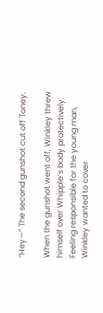“Hey—” The second gunshot cut off Toney.

When the gunshot went off, Winkley threw himself over Whipple’s body protectively. Feeling responsible for the young man, Winkley wanted to cover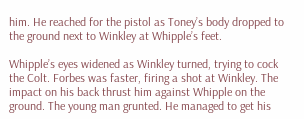him. He reached for the pistol as Toney’s body dropped to the ground next to Winkley at Whipple’s feet.

Whipple’s eyes widened as Winkley turned, trying to cock the Colt. Forbes was faster, firing a shot at Winkley. The impact on his back thrust him against Whipple on the ground. The young man grunted. He managed to get his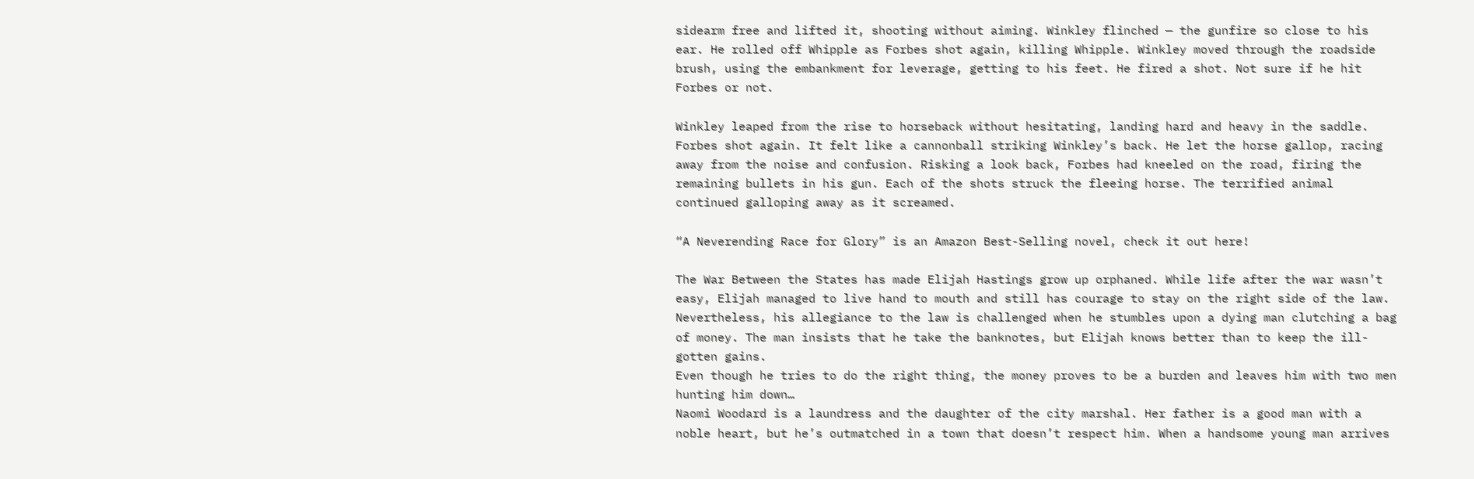sidearm free and lifted it, shooting without aiming. Winkley flinched — the gunfire so close to his ear. He rolled off Whipple as Forbes shot again, killing Whipple. Winkley moved through the roadside brush, using the embankment for leverage, getting to his feet. He fired a shot. Not sure if he hit Forbes or not.

Winkley leaped from the rise to horseback without hesitating, landing hard and heavy in the saddle. Forbes shot again. It felt like a cannonball striking Winkley’s back. He let the horse gallop, racing away from the noise and confusion. Risking a look back, Forbes had kneeled on the road, firing the remaining bullets in his gun. Each of the shots struck the fleeing horse. The terrified animal continued galloping away as it screamed.

“A Neverending Race for Glory” is an Amazon Best-Selling novel, check it out here!

The War Between the States has made Elijah Hastings grow up orphaned. While life after the war wasn’t easy, Elijah managed to live hand to mouth and still has courage to stay on the right side of the law. Nevertheless, his allegiance to the law is challenged when he stumbles upon a dying man clutching a bag of money. The man insists that he take the banknotes, but Elijah knows better than to keep the ill-gotten gains.
Even though he tries to do the right thing, the money proves to be a burden and leaves him with two men hunting him down…
Naomi Woodard is a laundress and the daughter of the city marshal. Her father is a good man with a noble heart, but he’s outmatched in a town that doesn’t respect him. When a handsome young man arrives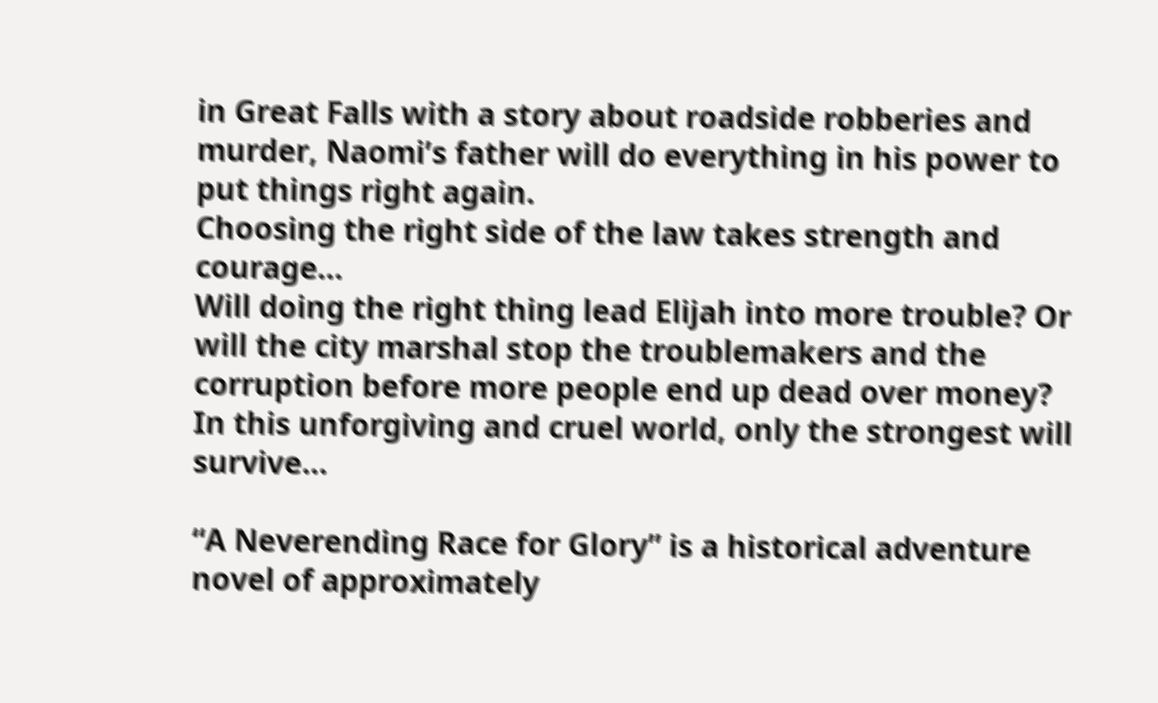in Great Falls with a story about roadside robberies and murder, Naomi’s father will do everything in his power to put things right again.
Choosing the right side of the law takes strength and courage…
Will doing the right thing lead Elijah into more trouble? Or will the city marshal stop the troublemakers and the corruption before more people end up dead over money? In this unforgiving and cruel world, only the strongest will survive…

“A Neverending Race for Glory” is a historical adventure novel of approximately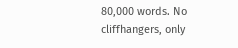80,000 words. No cliffhangers, only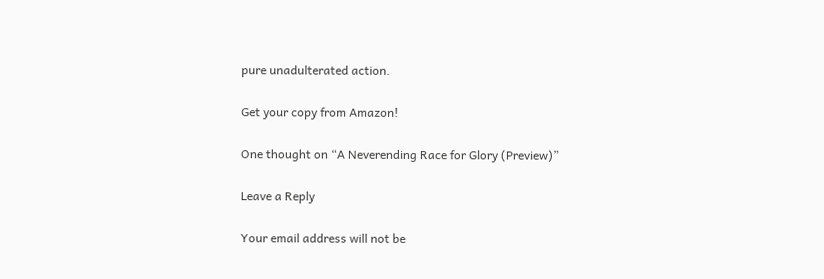pure unadulterated action.

Get your copy from Amazon!

One thought on “A Neverending Race for Glory (Preview)”

Leave a Reply

Your email address will not be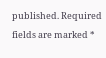published. Required fields are marked *